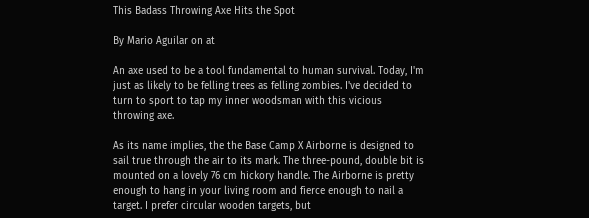This Badass Throwing Axe Hits the Spot

By Mario Aguilar on at

An axe used to be a tool fundamental to human survival. Today, I'm just as likely to be felling trees as felling zombies. I've decided to turn to sport to tap my inner woodsman with this vicious throwing axe.

As its name implies, the the Base Camp X Airborne is designed to sail true through the air to its mark. The three-pound, double bit is mounted on a lovely 76 cm hickory handle. The Airborne is pretty enough to hang in your living room and fierce enough to nail a target. I prefer circular wooden targets, but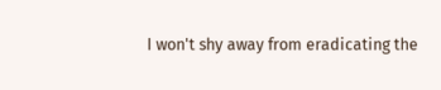I won't shy away from eradicating the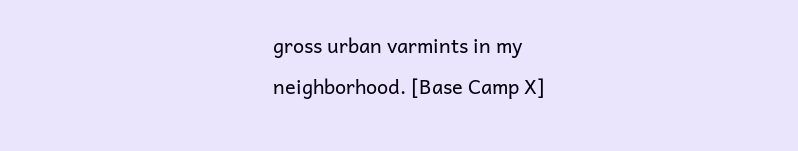gross urban varmints in my neighborhood. [Base Camp X]